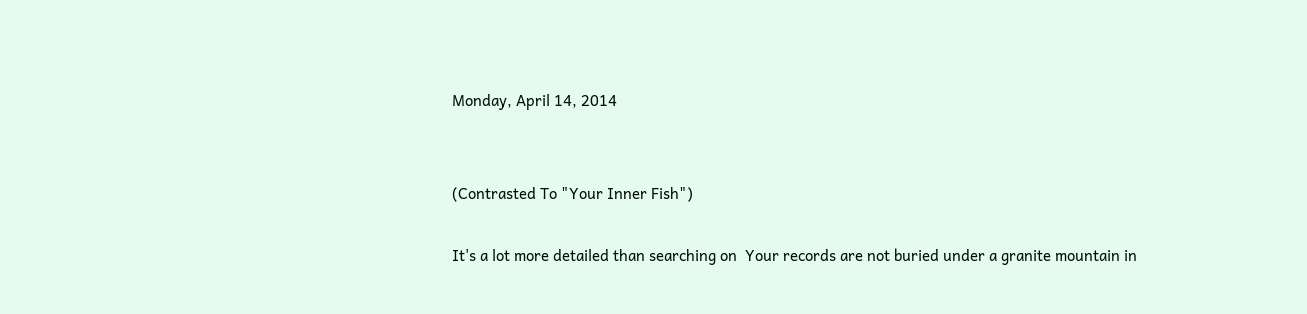Monday, April 14, 2014


(Contrasted To "Your Inner Fish")

It's a lot more detailed than searching on  Your records are not buried under a granite mountain in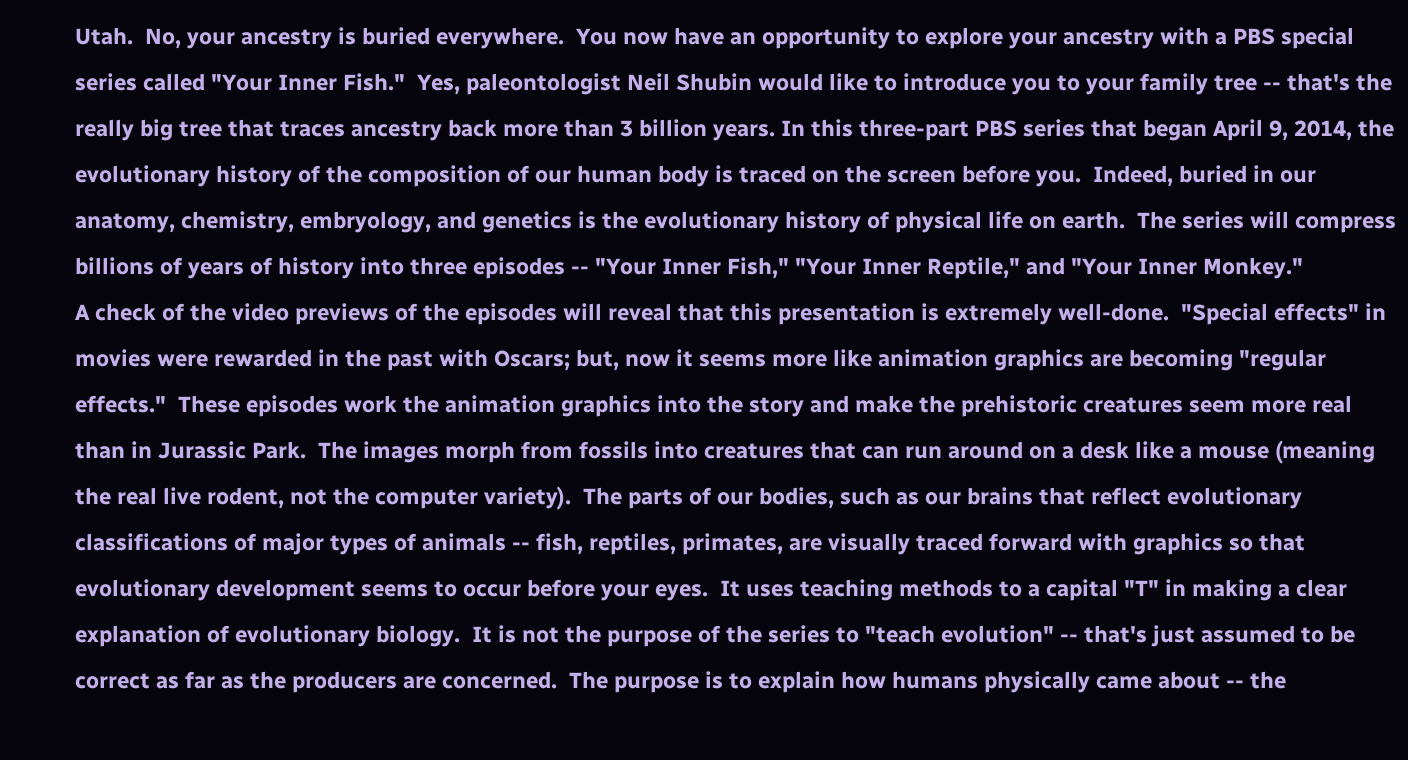Utah.  No, your ancestry is buried everywhere.  You now have an opportunity to explore your ancestry with a PBS special series called "Your Inner Fish."  Yes, paleontologist Neil Shubin would like to introduce you to your family tree -- that's the really big tree that traces ancestry back more than 3 billion years. In this three-part PBS series that began April 9, 2014, the evolutionary history of the composition of our human body is traced on the screen before you.  Indeed, buried in our anatomy, chemistry, embryology, and genetics is the evolutionary history of physical life on earth.  The series will compress billions of years of history into three episodes -- "Your Inner Fish," "Your Inner Reptile," and "Your Inner Monkey."
A check of the video previews of the episodes will reveal that this presentation is extremely well-done.  "Special effects" in movies were rewarded in the past with Oscars; but, now it seems more like animation graphics are becoming "regular effects."  These episodes work the animation graphics into the story and make the prehistoric creatures seem more real than in Jurassic Park.  The images morph from fossils into creatures that can run around on a desk like a mouse (meaning the real live rodent, not the computer variety).  The parts of our bodies, such as our brains that reflect evolutionary classifications of major types of animals -- fish, reptiles, primates, are visually traced forward with graphics so that evolutionary development seems to occur before your eyes.  It uses teaching methods to a capital "T" in making a clear explanation of evolutionary biology.  It is not the purpose of the series to "teach evolution" -- that's just assumed to be correct as far as the producers are concerned.  The purpose is to explain how humans physically came about -- the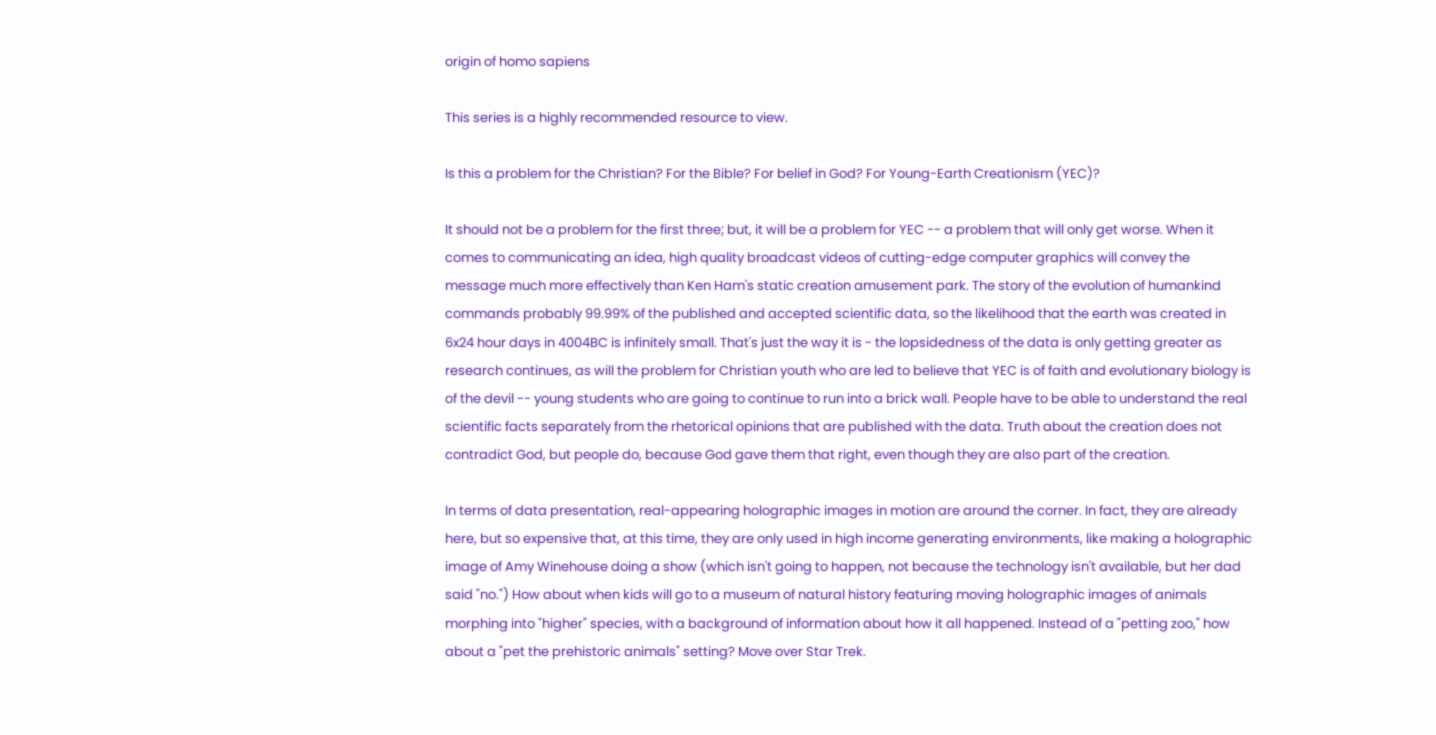origin of homo sapiens

This series is a highly recommended resource to view.

Is this a problem for the Christian? For the Bible? For belief in God? For Young-Earth Creationism (YEC)?

It should not be a problem for the first three; but, it will be a problem for YEC -- a problem that will only get worse. When it comes to communicating an idea, high quality broadcast videos of cutting-edge computer graphics will convey the message much more effectively than Ken Ham's static creation amusement park. The story of the evolution of humankind commands probably 99.99% of the published and accepted scientific data, so the likelihood that the earth was created in 6x24 hour days in 4004BC is infinitely small. That's just the way it is - the lopsidedness of the data is only getting greater as research continues, as will the problem for Christian youth who are led to believe that YEC is of faith and evolutionary biology is of the devil -- young students who are going to continue to run into a brick wall. People have to be able to understand the real scientific facts separately from the rhetorical opinions that are published with the data. Truth about the creation does not contradict God, but people do, because God gave them that right, even though they are also part of the creation.

In terms of data presentation, real-appearing holographic images in motion are around the corner. In fact, they are already here, but so expensive that, at this time, they are only used in high income generating environments, like making a holographic image of Amy Winehouse doing a show (which isn't going to happen, not because the technology isn't available, but her dad said "no.") How about when kids will go to a museum of natural history featuring moving holographic images of animals morphing into "higher" species, with a background of information about how it all happened. Instead of a "petting zoo," how about a "pet the prehistoric animals" setting? Move over Star Trek.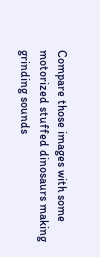Compare those images with some motorized stuffed dinosaurs making grinding sounds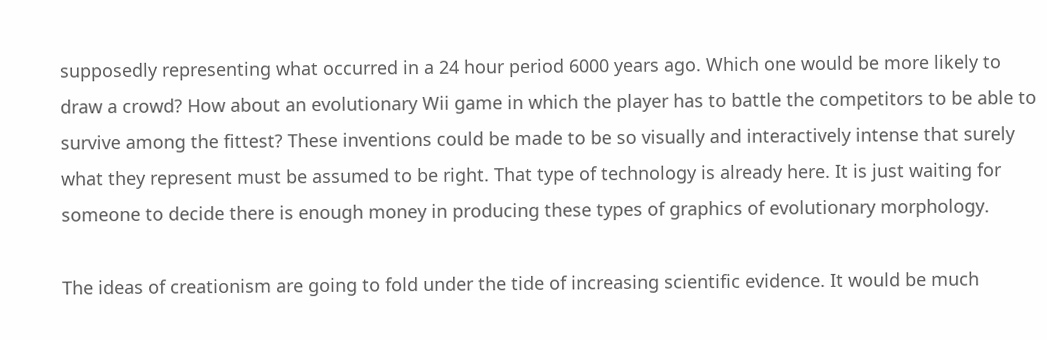supposedly representing what occurred in a 24 hour period 6000 years ago. Which one would be more likely to draw a crowd? How about an evolutionary Wii game in which the player has to battle the competitors to be able to survive among the fittest? These inventions could be made to be so visually and interactively intense that surely what they represent must be assumed to be right. That type of technology is already here. It is just waiting for someone to decide there is enough money in producing these types of graphics of evolutionary morphology.

The ideas of creationism are going to fold under the tide of increasing scientific evidence. It would be much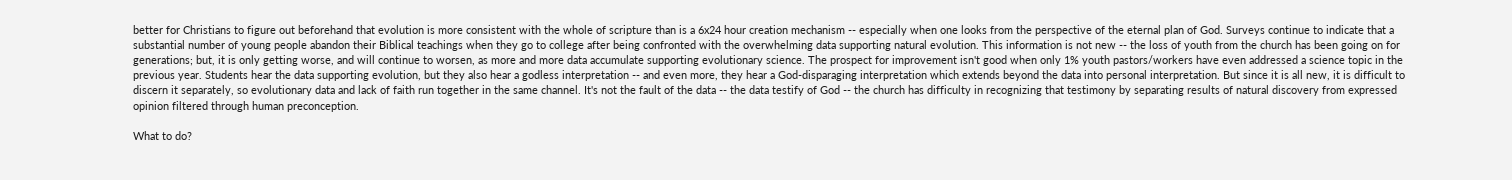better for Christians to figure out beforehand that evolution is more consistent with the whole of scripture than is a 6x24 hour creation mechanism -- especially when one looks from the perspective of the eternal plan of God. Surveys continue to indicate that a substantial number of young people abandon their Biblical teachings when they go to college after being confronted with the overwhelming data supporting natural evolution. This information is not new -- the loss of youth from the church has been going on for generations; but, it is only getting worse, and will continue to worsen, as more and more data accumulate supporting evolutionary science. The prospect for improvement isn't good when only 1% youth pastors/workers have even addressed a science topic in the previous year. Students hear the data supporting evolution, but they also hear a godless interpretation -- and even more, they hear a God-disparaging interpretation which extends beyond the data into personal interpretation. But since it is all new, it is difficult to discern it separately, so evolutionary data and lack of faith run together in the same channel. It's not the fault of the data -- the data testify of God -- the church has difficulty in recognizing that testimony by separating results of natural discovery from expressed opinion filtered through human preconception.

What to do?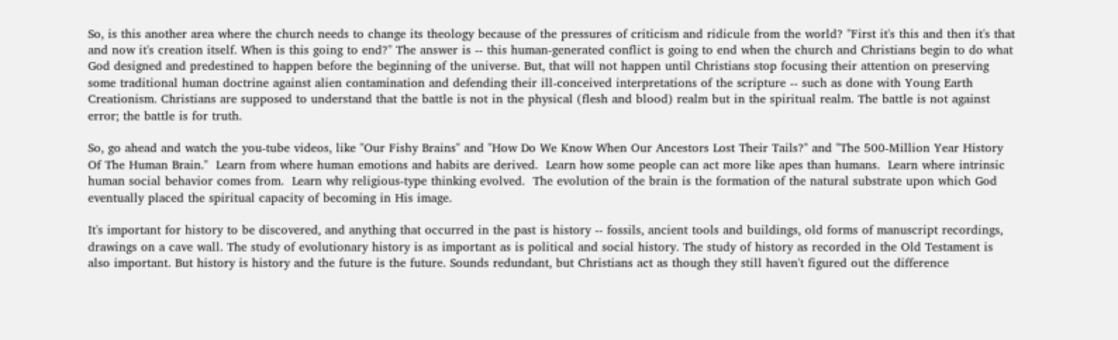So, is this another area where the church needs to change its theology because of the pressures of criticism and ridicule from the world? "First it's this and then it's that and now it's creation itself. When is this going to end?" The answer is -- this human-generated conflict is going to end when the church and Christians begin to do what God designed and predestined to happen before the beginning of the universe. But, that will not happen until Christians stop focusing their attention on preserving some traditional human doctrine against alien contamination and defending their ill-conceived interpretations of the scripture -- such as done with Young Earth Creationism. Christians are supposed to understand that the battle is not in the physical (flesh and blood) realm but in the spiritual realm. The battle is not against error; the battle is for truth.

So, go ahead and watch the you-tube videos, like "Our Fishy Brains" and "How Do We Know When Our Ancestors Lost Their Tails?" and "The 500-Million Year History Of The Human Brain."  Learn from where human emotions and habits are derived.  Learn how some people can act more like apes than humans.  Learn where intrinsic human social behavior comes from.  Learn why religious-type thinking evolved.  The evolution of the brain is the formation of the natural substrate upon which God eventually placed the spiritual capacity of becoming in His image.

It's important for history to be discovered, and anything that occurred in the past is history -- fossils, ancient tools and buildings, old forms of manuscript recordings, drawings on a cave wall. The study of evolutionary history is as important as is political and social history. The study of history as recorded in the Old Testament is also important. But history is history and the future is the future. Sounds redundant, but Christians act as though they still haven't figured out the difference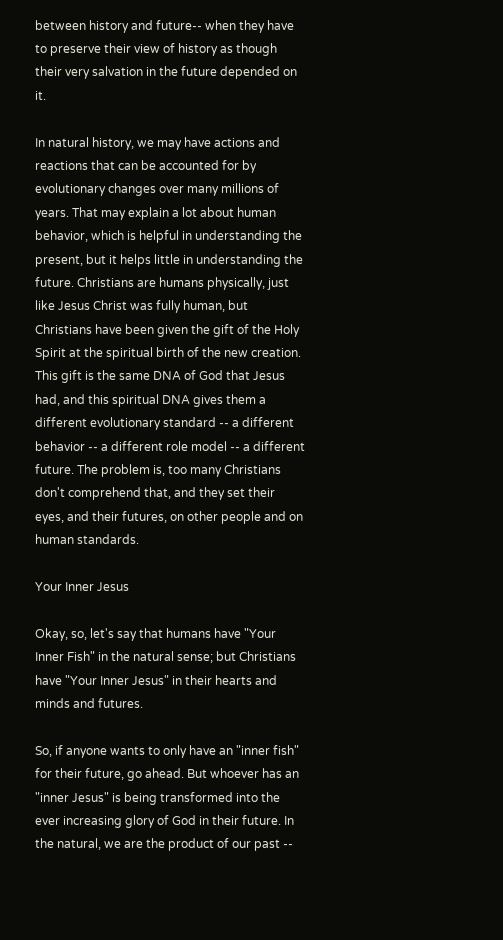between history and future-- when they have to preserve their view of history as though their very salvation in the future depended on it.

In natural history, we may have actions and reactions that can be accounted for by evolutionary changes over many millions of years. That may explain a lot about human behavior, which is helpful in understanding the present, but it helps little in understanding the future. Christians are humans physically, just like Jesus Christ was fully human, but Christians have been given the gift of the Holy Spirit at the spiritual birth of the new creation. This gift is the same DNA of God that Jesus had, and this spiritual DNA gives them a different evolutionary standard -- a different behavior -- a different role model -- a different future. The problem is, too many Christians don't comprehend that, and they set their eyes, and their futures, on other people and on human standards.

Your Inner Jesus

Okay, so, let's say that humans have "Your Inner Fish" in the natural sense; but Christians have "Your Inner Jesus" in their hearts and minds and futures.

So, if anyone wants to only have an "inner fish" for their future, go ahead. But whoever has an "inner Jesus" is being transformed into the ever increasing glory of God in their future. In the natural, we are the product of our past --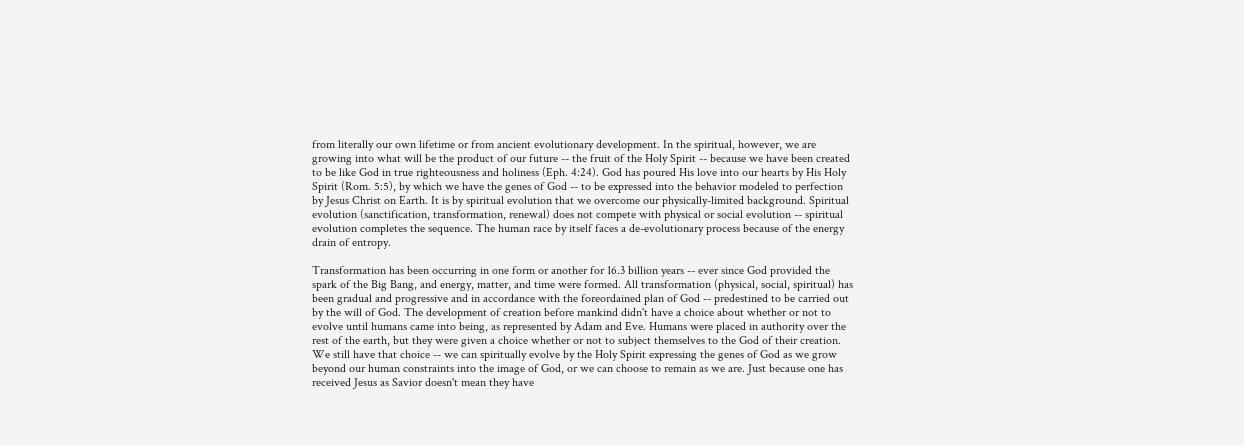from literally our own lifetime or from ancient evolutionary development. In the spiritual, however, we are growing into what will be the product of our future -- the fruit of the Holy Spirit -- because we have been created to be like God in true righteousness and holiness (Eph. 4:24). God has poured His love into our hearts by His Holy Spirit (Rom. 5:5), by which we have the genes of God -- to be expressed into the behavior modeled to perfection by Jesus Christ on Earth. It is by spiritual evolution that we overcome our physically-limited background. Spiritual evolution (sanctification, transformation, renewal) does not compete with physical or social evolution -- spiritual evolution completes the sequence. The human race by itself faces a de-evolutionary process because of the energy drain of entropy.

Transformation has been occurring in one form or another for 16.3 billion years -- ever since God provided the spark of the Big Bang, and energy, matter, and time were formed. All transformation (physical, social, spiritual) has been gradual and progressive and in accordance with the foreordained plan of God -- predestined to be carried out by the will of God. The development of creation before mankind didn't have a choice about whether or not to evolve until humans came into being, as represented by Adam and Eve. Humans were placed in authority over the rest of the earth, but they were given a choice whether or not to subject themselves to the God of their creation. We still have that choice -- we can spiritually evolve by the Holy Spirit expressing the genes of God as we grow beyond our human constraints into the image of God, or we can choose to remain as we are. Just because one has received Jesus as Savior doesn't mean they have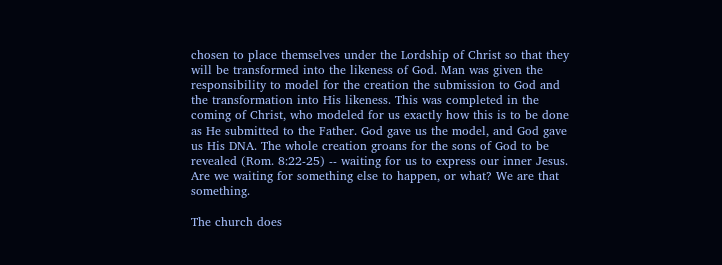chosen to place themselves under the Lordship of Christ so that they will be transformed into the likeness of God. Man was given the responsibility to model for the creation the submission to God and the transformation into His likeness. This was completed in the coming of Christ, who modeled for us exactly how this is to be done as He submitted to the Father. God gave us the model, and God gave us His DNA. The whole creation groans for the sons of God to be revealed (Rom. 8:22-25) -- waiting for us to express our inner Jesus. Are we waiting for something else to happen, or what? We are that something.

The church does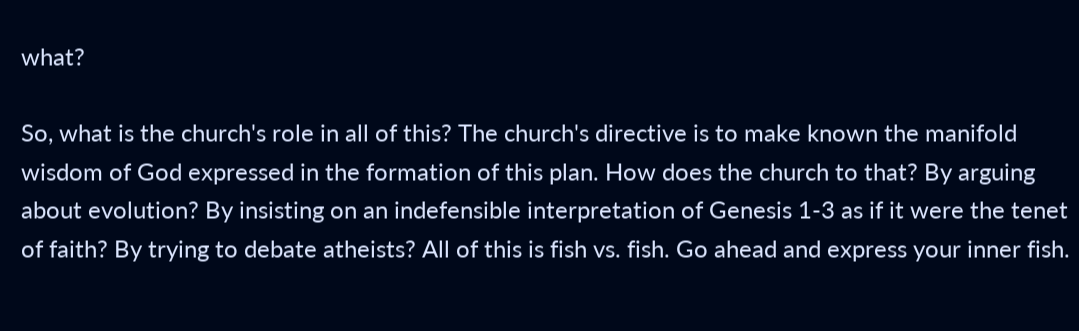what?

So, what is the church's role in all of this? The church's directive is to make known the manifold wisdom of God expressed in the formation of this plan. How does the church to that? By arguing about evolution? By insisting on an indefensible interpretation of Genesis 1-3 as if it were the tenet of faith? By trying to debate atheists? All of this is fish vs. fish. Go ahead and express your inner fish.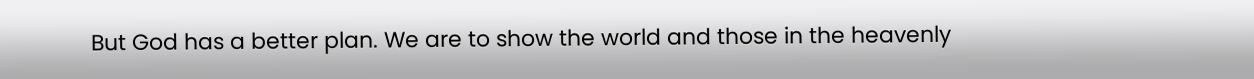But God has a better plan. We are to show the world and those in the heavenly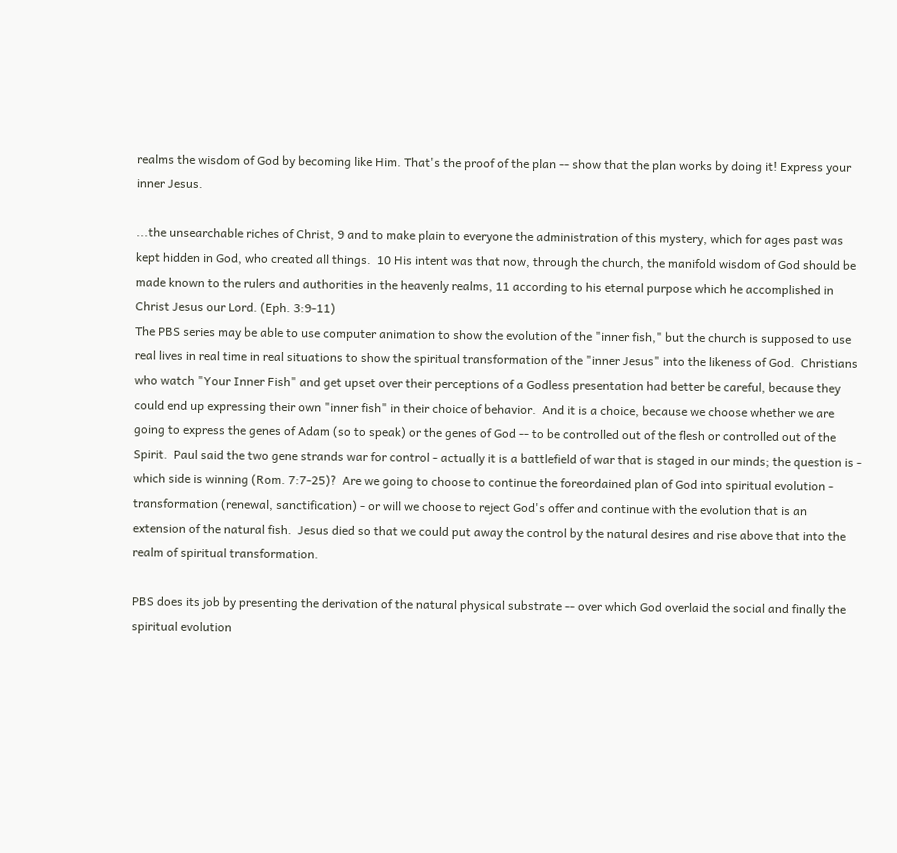realms the wisdom of God by becoming like Him. That's the proof of the plan -- show that the plan works by doing it! Express your inner Jesus.

...the unsearchable riches of Christ, 9 and to make plain to everyone the administration of this mystery, which for ages past was kept hidden in God, who created all things.  10 His intent was that now, through the church, the manifold wisdom of God should be made known to the rulers and authorities in the heavenly realms, 11 according to his eternal purpose which he accomplished in Christ Jesus our Lord. (Eph. 3:9-11)
The PBS series may be able to use computer animation to show the evolution of the "inner fish," but the church is supposed to use real lives in real time in real situations to show the spiritual transformation of the "inner Jesus" into the likeness of God.  Christians who watch "Your Inner Fish" and get upset over their perceptions of a Godless presentation had better be careful, because they could end up expressing their own "inner fish" in their choice of behavior.  And it is a choice, because we choose whether we are going to express the genes of Adam (so to speak) or the genes of God -- to be controlled out of the flesh or controlled out of the Spirit.  Paul said the two gene strands war for control - actually it is a battlefield of war that is staged in our minds; the question is - which side is winning (Rom. 7:7-25)?  Are we going to choose to continue the foreordained plan of God into spiritual evolution - transformation (renewal, sanctification) - or will we choose to reject God's offer and continue with the evolution that is an extension of the natural fish.  Jesus died so that we could put away the control by the natural desires and rise above that into the realm of spiritual transformation.

PBS does its job by presenting the derivation of the natural physical substrate -- over which God overlaid the social and finally the spiritual evolution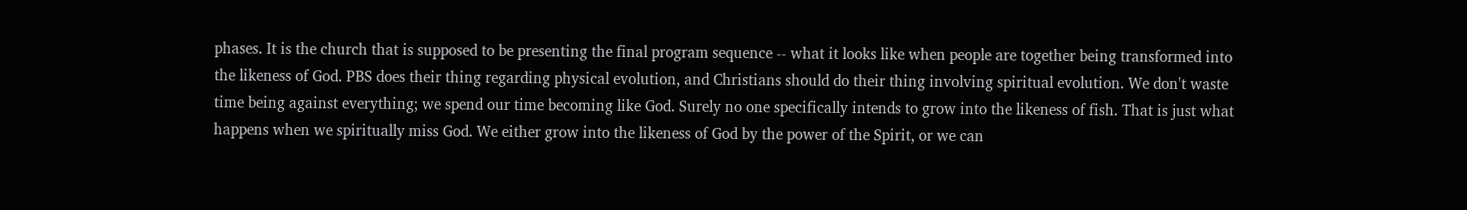phases. It is the church that is supposed to be presenting the final program sequence -- what it looks like when people are together being transformed into the likeness of God. PBS does their thing regarding physical evolution, and Christians should do their thing involving spiritual evolution. We don't waste time being against everything; we spend our time becoming like God. Surely no one specifically intends to grow into the likeness of fish. That is just what happens when we spiritually miss God. We either grow into the likeness of God by the power of the Spirit, or we can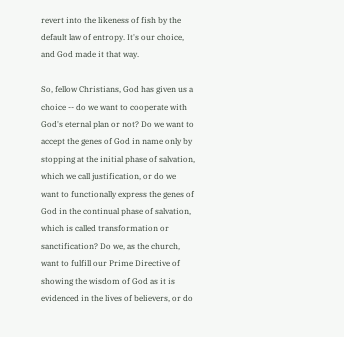revert into the likeness of fish by the default law of entropy. It's our choice, and God made it that way.

So, fellow Christians, God has given us a choice -- do we want to cooperate with God's eternal plan or not? Do we want to accept the genes of God in name only by stopping at the initial phase of salvation, which we call justification, or do we want to functionally express the genes of God in the continual phase of salvation, which is called transformation or sanctification? Do we, as the church, want to fulfill our Prime Directive of showing the wisdom of God as it is evidenced in the lives of believers, or do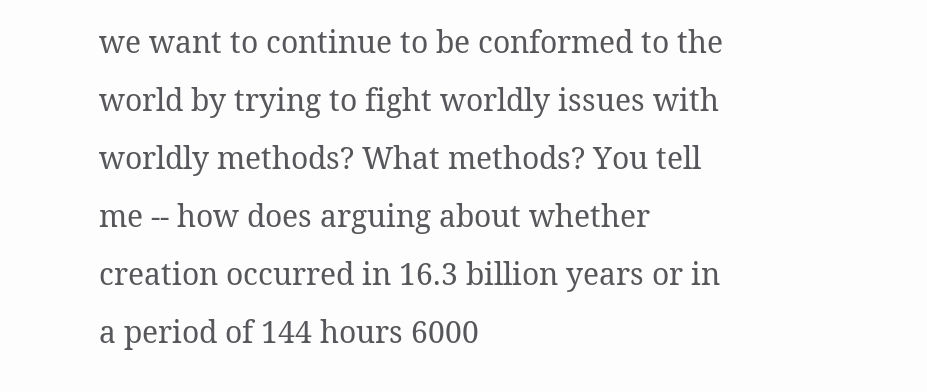we want to continue to be conformed to the world by trying to fight worldly issues with worldly methods? What methods? You tell me -- how does arguing about whether creation occurred in 16.3 billion years or in a period of 144 hours 6000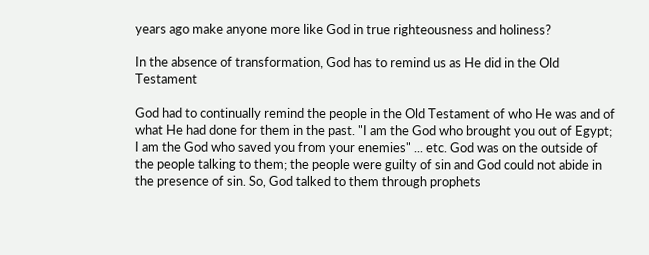years ago make anyone more like God in true righteousness and holiness?

In the absence of transformation, God has to remind us as He did in the Old Testament

God had to continually remind the people in the Old Testament of who He was and of what He had done for them in the past. "I am the God who brought you out of Egypt; I am the God who saved you from your enemies" ... etc. God was on the outside of the people talking to them; the people were guilty of sin and God could not abide in the presence of sin. So, God talked to them through prophets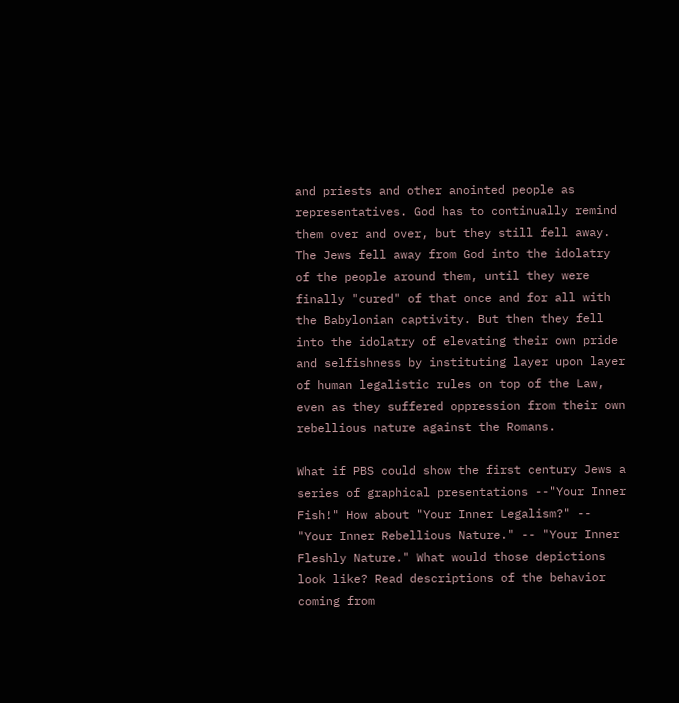and priests and other anointed people as representatives. God has to continually remind them over and over, but they still fell away. The Jews fell away from God into the idolatry of the people around them, until they were finally "cured" of that once and for all with the Babylonian captivity. But then they fell into the idolatry of elevating their own pride and selfishness by instituting layer upon layer of human legalistic rules on top of the Law, even as they suffered oppression from their own rebellious nature against the Romans.

What if PBS could show the first century Jews a series of graphical presentations --"Your Inner Fish!" How about "Your Inner Legalism?" -- "Your Inner Rebellious Nature." -- "Your Inner Fleshly Nature." What would those depictions look like? Read descriptions of the behavior coming from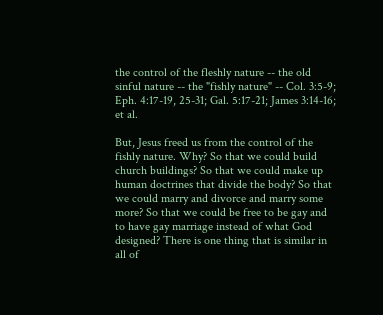the control of the fleshly nature -- the old sinful nature -- the "fishly nature" -- Col. 3:5-9; Eph. 4:17-19, 25-31; Gal. 5:17-21; James 3:14-16; et al.

But, Jesus freed us from the control of the fishly nature. Why? So that we could build church buildings? So that we could make up human doctrines that divide the body? So that we could marry and divorce and marry some more? So that we could be free to be gay and to have gay marriage instead of what God designed? There is one thing that is similar in all of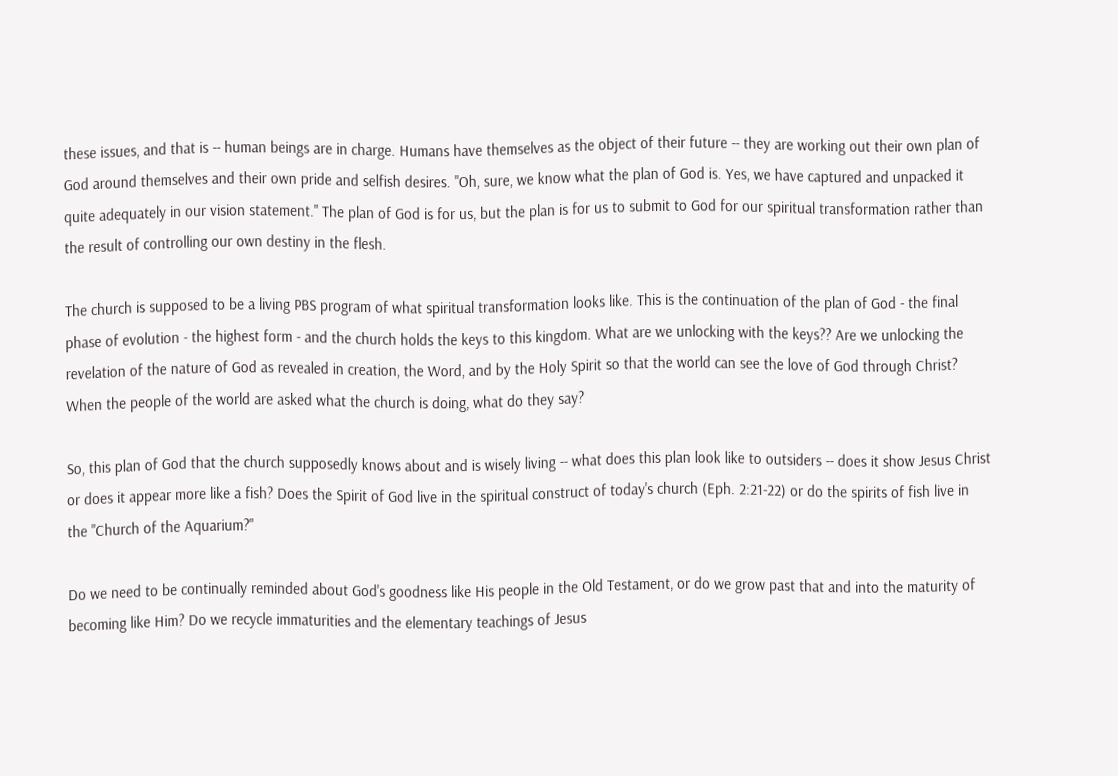these issues, and that is -- human beings are in charge. Humans have themselves as the object of their future -- they are working out their own plan of God around themselves and their own pride and selfish desires. "Oh, sure, we know what the plan of God is. Yes, we have captured and unpacked it quite adequately in our vision statement." The plan of God is for us, but the plan is for us to submit to God for our spiritual transformation rather than the result of controlling our own destiny in the flesh.

The church is supposed to be a living PBS program of what spiritual transformation looks like. This is the continuation of the plan of God - the final phase of evolution - the highest form - and the church holds the keys to this kingdom. What are we unlocking with the keys?? Are we unlocking the revelation of the nature of God as revealed in creation, the Word, and by the Holy Spirit so that the world can see the love of God through Christ? When the people of the world are asked what the church is doing, what do they say?

So, this plan of God that the church supposedly knows about and is wisely living -- what does this plan look like to outsiders -- does it show Jesus Christ or does it appear more like a fish? Does the Spirit of God live in the spiritual construct of today's church (Eph. 2:21-22) or do the spirits of fish live in the "Church of the Aquarium?"

Do we need to be continually reminded about God's goodness like His people in the Old Testament, or do we grow past that and into the maturity of becoming like Him? Do we recycle immaturities and the elementary teachings of Jesus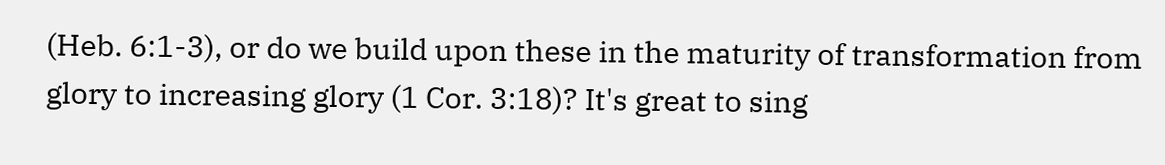(Heb. 6:1-3), or do we build upon these in the maturity of transformation from glory to increasing glory (1 Cor. 3:18)? It's great to sing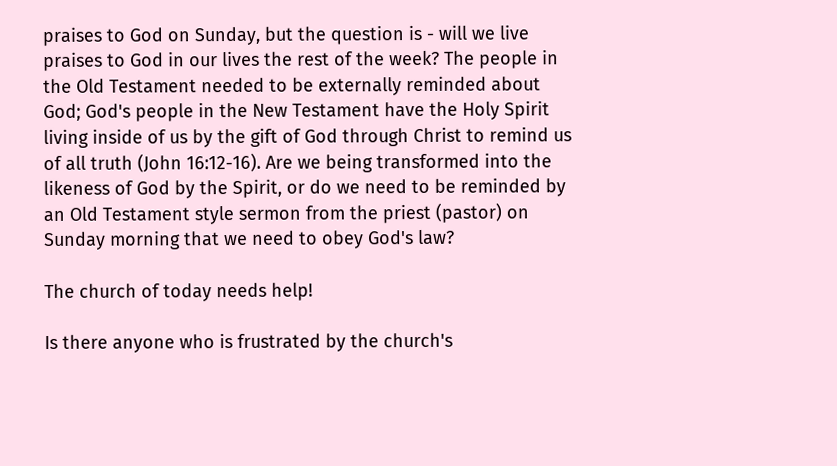praises to God on Sunday, but the question is - will we live praises to God in our lives the rest of the week? The people in the Old Testament needed to be externally reminded about God; God's people in the New Testament have the Holy Spirit living inside of us by the gift of God through Christ to remind us of all truth (John 16:12-16). Are we being transformed into the likeness of God by the Spirit, or do we need to be reminded by an Old Testament style sermon from the priest (pastor) on Sunday morning that we need to obey God's law?

The church of today needs help!

Is there anyone who is frustrated by the church's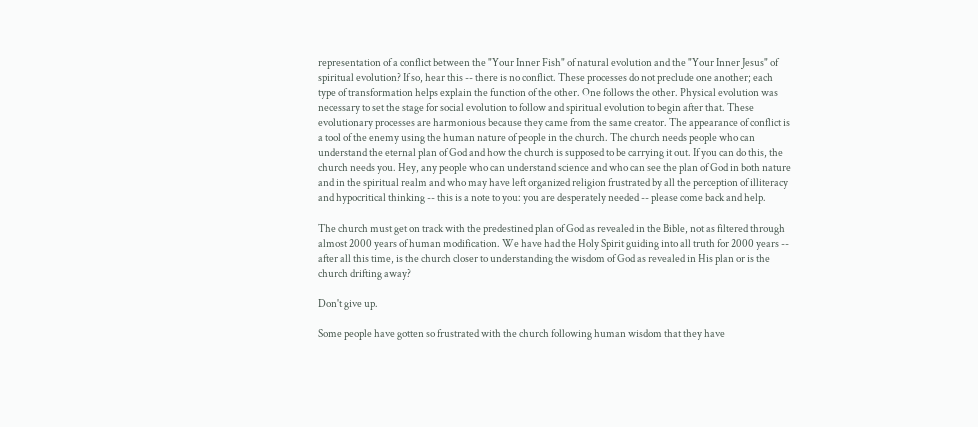representation of a conflict between the "Your Inner Fish" of natural evolution and the "Your Inner Jesus" of spiritual evolution? If so, hear this -- there is no conflict. These processes do not preclude one another; each type of transformation helps explain the function of the other. One follows the other. Physical evolution was necessary to set the stage for social evolution to follow and spiritual evolution to begin after that. These evolutionary processes are harmonious because they came from the same creator. The appearance of conflict is a tool of the enemy using the human nature of people in the church. The church needs people who can understand the eternal plan of God and how the church is supposed to be carrying it out. If you can do this, the church needs you. Hey, any people who can understand science and who can see the plan of God in both nature and in the spiritual realm and who may have left organized religion frustrated by all the perception of illiteracy and hypocritical thinking -- this is a note to you: you are desperately needed -- please come back and help.

The church must get on track with the predestined plan of God as revealed in the Bible, not as filtered through almost 2000 years of human modification. We have had the Holy Spirit guiding into all truth for 2000 years -- after all this time, is the church closer to understanding the wisdom of God as revealed in His plan or is the church drifting away?

Don't give up.

Some people have gotten so frustrated with the church following human wisdom that they have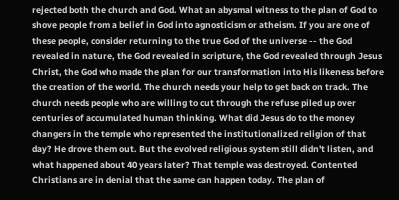rejected both the church and God. What an abysmal witness to the plan of God to shove people from a belief in God into agnosticism or atheism. If you are one of these people, consider returning to the true God of the universe -- the God revealed in nature, the God revealed in scripture, the God revealed through Jesus Christ, the God who made the plan for our transformation into His likeness before the creation of the world. The church needs your help to get back on track. The church needs people who are willing to cut through the refuse piled up over centuries of accumulated human thinking. What did Jesus do to the money changers in the temple who represented the institutionalized religion of that day? He drove them out. But the evolved religious system still didn't listen, and what happened about 40 years later? That temple was destroyed. Contented Christians are in denial that the same can happen today. The plan of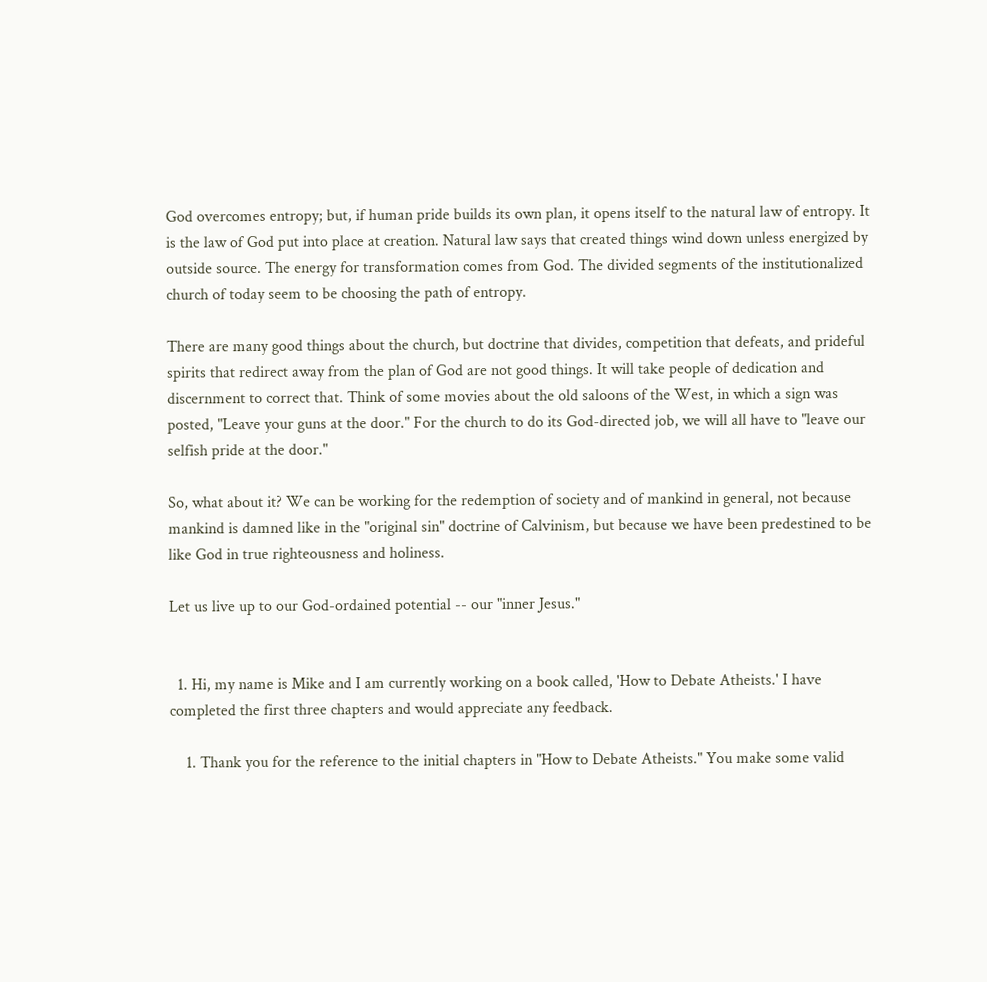God overcomes entropy; but, if human pride builds its own plan, it opens itself to the natural law of entropy. It is the law of God put into place at creation. Natural law says that created things wind down unless energized by outside source. The energy for transformation comes from God. The divided segments of the institutionalized church of today seem to be choosing the path of entropy.

There are many good things about the church, but doctrine that divides, competition that defeats, and prideful spirits that redirect away from the plan of God are not good things. It will take people of dedication and discernment to correct that. Think of some movies about the old saloons of the West, in which a sign was posted, "Leave your guns at the door." For the church to do its God-directed job, we will all have to "leave our selfish pride at the door."

So, what about it? We can be working for the redemption of society and of mankind in general, not because mankind is damned like in the "original sin" doctrine of Calvinism, but because we have been predestined to be like God in true righteousness and holiness.

Let us live up to our God-ordained potential -- our "inner Jesus."


  1. Hi, my name is Mike and I am currently working on a book called, 'How to Debate Atheists.' I have completed the first three chapters and would appreciate any feedback.

    1. Thank you for the reference to the initial chapters in "How to Debate Atheists." You make some valid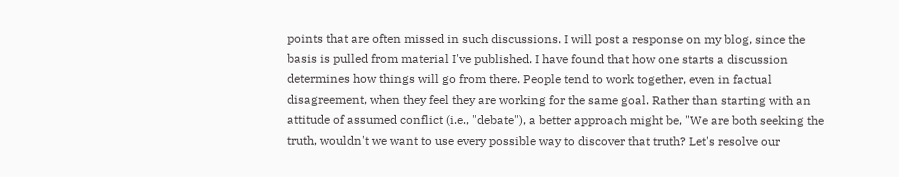points that are often missed in such discussions. I will post a response on my blog, since the basis is pulled from material I've published. I have found that how one starts a discussion determines how things will go from there. People tend to work together, even in factual disagreement, when they feel they are working for the same goal. Rather than starting with an attitude of assumed conflict (i.e., "debate"), a better approach might be, "We are both seeking the truth, wouldn't we want to use every possible way to discover that truth? Let's resolve our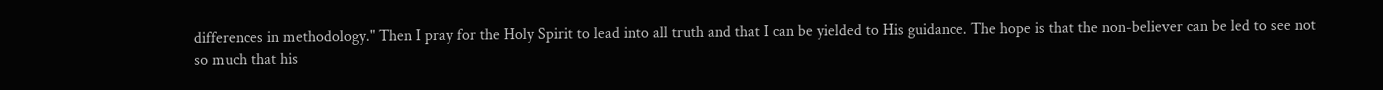differences in methodology." Then I pray for the Holy Spirit to lead into all truth and that I can be yielded to His guidance. The hope is that the non-believer can be led to see not so much that his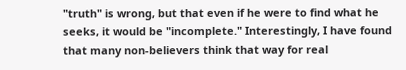"truth" is wrong, but that even if he were to find what he seeks, it would be "incomplete." Interestingly, I have found that many non-believers think that way for real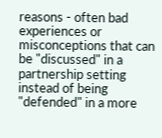reasons - often bad experiences or misconceptions that can be "discussed" in a partnership setting instead of being "defended" in a more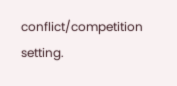conflict/competition setting.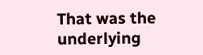That was the underlying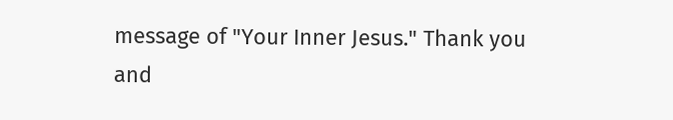message of "Your Inner Jesus." Thank you and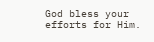God bless your efforts for Him.